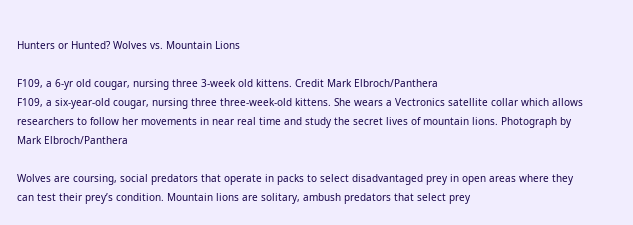Hunters or Hunted? Wolves vs. Mountain Lions

F109, a 6-yr old cougar, nursing three 3-week old kittens. Credit Mark Elbroch/Panthera
F109, a six-year-old cougar, nursing three three-week-old kittens. She wears a Vectronics satellite collar which allows researchers to follow her movements in near real time and study the secret lives of mountain lions. Photograph by Mark Elbroch/Panthera

Wolves are coursing, social predators that operate in packs to select disadvantaged prey in open areas where they can test their prey’s condition. Mountain lions are solitary, ambush predators that select prey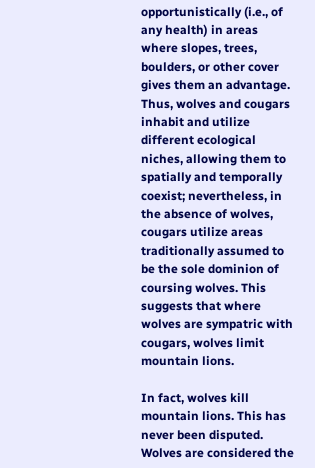opportunistically (i.e., of any health) in areas where slopes, trees, boulders, or other cover gives them an advantage. Thus, wolves and cougars inhabit and utilize different ecological niches, allowing them to spatially and temporally coexist; nevertheless, in the absence of wolves, cougars utilize areas traditionally assumed to be the sole dominion of coursing wolves. This suggests that where wolves are sympatric with cougars, wolves limit mountain lions.

In fact, wolves kill mountain lions. This has never been disputed. Wolves are considered the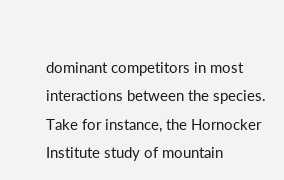dominant competitors in most interactions between the species. Take for instance, the Hornocker Institute study of mountain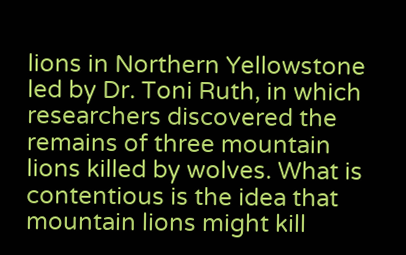lions in Northern Yellowstone led by Dr. Toni Ruth, in which researchers discovered the remains of three mountain lions killed by wolves. What is contentious is the idea that mountain lions might kill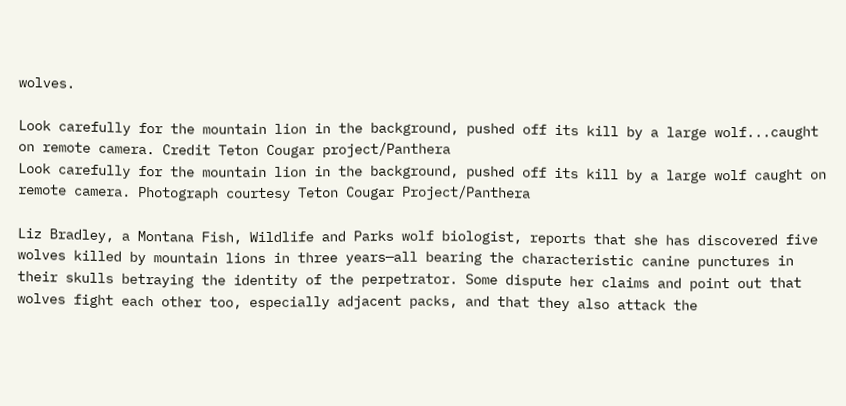wolves.

Look carefully for the mountain lion in the background, pushed off its kill by a large wolf...caught on remote camera. Credit Teton Cougar project/Panthera
Look carefully for the mountain lion in the background, pushed off its kill by a large wolf caught on remote camera. Photograph courtesy Teton Cougar Project/Panthera

Liz Bradley, a Montana Fish, Wildlife and Parks wolf biologist, reports that she has discovered five wolves killed by mountain lions in three years—all bearing the characteristic canine punctures in their skulls betraying the identity of the perpetrator. Some dispute her claims and point out that wolves fight each other too, especially adjacent packs, and that they also attack the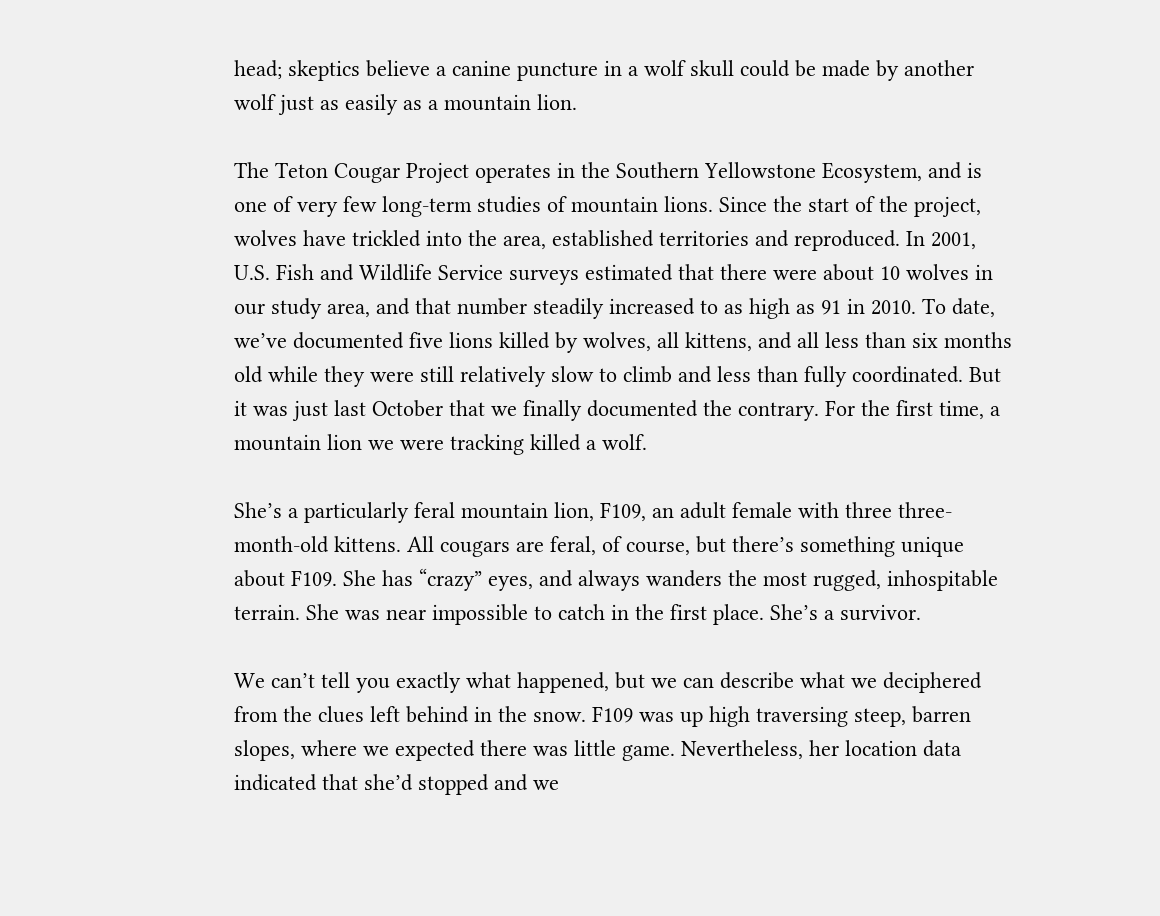head; skeptics believe a canine puncture in a wolf skull could be made by another wolf just as easily as a mountain lion.

The Teton Cougar Project operates in the Southern Yellowstone Ecosystem, and is one of very few long-term studies of mountain lions. Since the start of the project, wolves have trickled into the area, established territories and reproduced. In 2001, U.S. Fish and Wildlife Service surveys estimated that there were about 10 wolves in our study area, and that number steadily increased to as high as 91 in 2010. To date, we’ve documented five lions killed by wolves, all kittens, and all less than six months old while they were still relatively slow to climb and less than fully coordinated. But it was just last October that we finally documented the contrary. For the first time, a mountain lion we were tracking killed a wolf.

She’s a particularly feral mountain lion, F109, an adult female with three three-month-old kittens. All cougars are feral, of course, but there’s something unique about F109. She has “crazy” eyes, and always wanders the most rugged, inhospitable terrain. She was near impossible to catch in the first place. She’s a survivor.

We can’t tell you exactly what happened, but we can describe what we deciphered from the clues left behind in the snow. F109 was up high traversing steep, barren slopes, where we expected there was little game. Nevertheless, her location data indicated that she’d stopped and we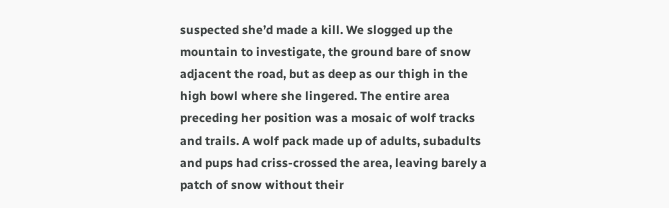suspected she’d made a kill. We slogged up the mountain to investigate, the ground bare of snow adjacent the road, but as deep as our thigh in the high bowl where she lingered. The entire area preceding her position was a mosaic of wolf tracks and trails. A wolf pack made up of adults, subadults and pups had criss-crossed the area, leaving barely a patch of snow without their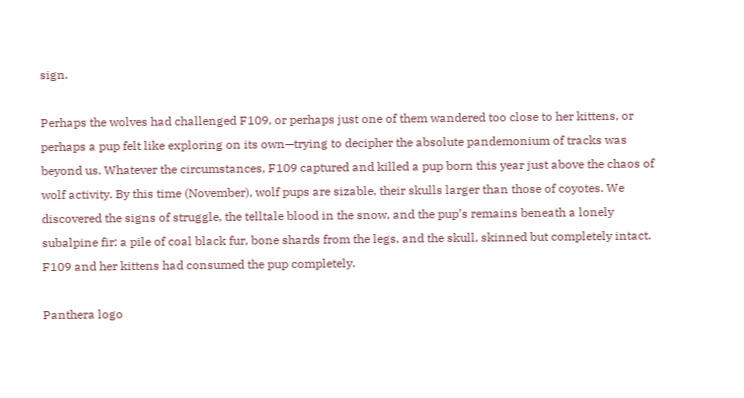sign.

Perhaps the wolves had challenged F109, or perhaps just one of them wandered too close to her kittens, or perhaps a pup felt like exploring on its own—trying to decipher the absolute pandemonium of tracks was beyond us. Whatever the circumstances, F109 captured and killed a pup born this year just above the chaos of wolf activity. By this time (November), wolf pups are sizable, their skulls larger than those of coyotes. We discovered the signs of struggle, the telltale blood in the snow, and the pup’s remains beneath a lonely subalpine fir: a pile of coal black fur, bone shards from the legs, and the skull, skinned but completely intact. F109 and her kittens had consumed the pup completely.

Panthera logo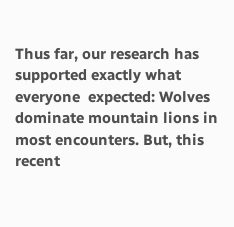Thus far, our research has supported exactly what everyone  expected: Wolves dominate mountain lions in most encounters. But, this recent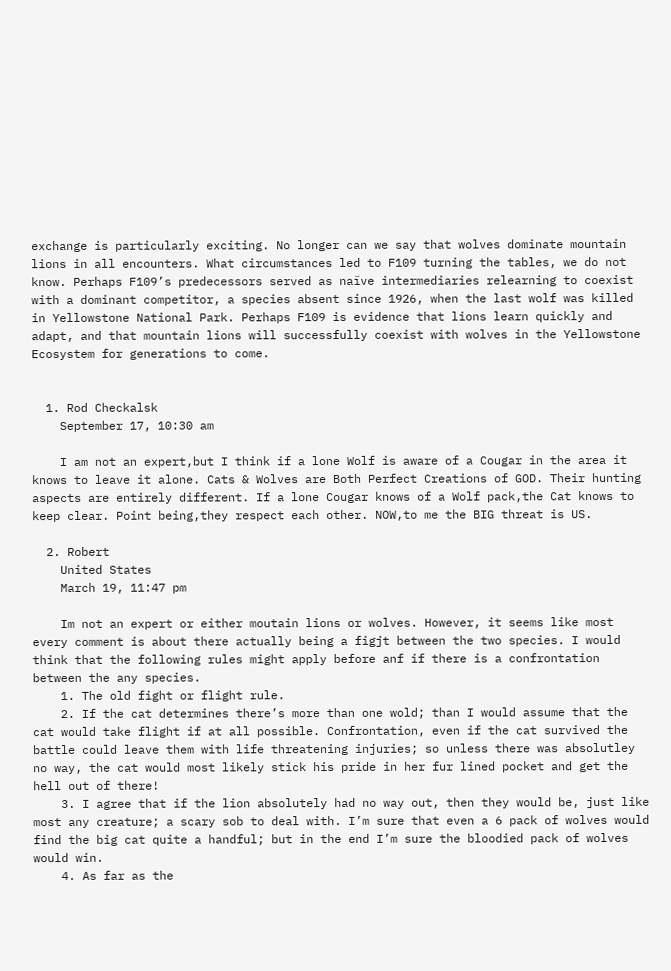exchange is particularly exciting. No longer can we say that wolves dominate mountain lions in all encounters. What circumstances led to F109 turning the tables, we do not know. Perhaps F109’s predecessors served as naïve intermediaries relearning to coexist with a dominant competitor, a species absent since 1926, when the last wolf was killed in Yellowstone National Park. Perhaps F109 is evidence that lions learn quickly and adapt, and that mountain lions will successfully coexist with wolves in the Yellowstone Ecosystem for generations to come.


  1. Rod Checkalsk
    September 17, 10:30 am

    I am not an expert,but I think if a lone Wolf is aware of a Cougar in the area it knows to leave it alone. Cats & Wolves are Both Perfect Creations of GOD. Their hunting aspects are entirely different. If a lone Cougar knows of a Wolf pack,the Cat knows to keep clear. Point being,they respect each other. NOW,to me the BIG threat is US.

  2. Robert
    United States
    March 19, 11:47 pm

    Im not an expert or either moutain lions or wolves. However, it seems like most every comment is about there actually being a figjt between the two species. I would think that the following rules might apply before anf if there is a confrontation between the any species.
    1. The old fight or flight rule.
    2. If the cat determines there’s more than one wold; than I would assume that the cat would take flight if at all possible. Confrontation, even if the cat survived the battle could leave them with life threatening injuries; so unless there was absolutley no way, the cat would most likely stick his pride in her fur lined pocket and get the hell out of there!
    3. I agree that if the lion absolutely had no way out, then they would be, just like most any creature; a scary sob to deal with. I’m sure that even a 6 pack of wolves would find the big cat quite a handful; but in the end I’m sure the bloodied pack of wolves would win.
    4. As far as the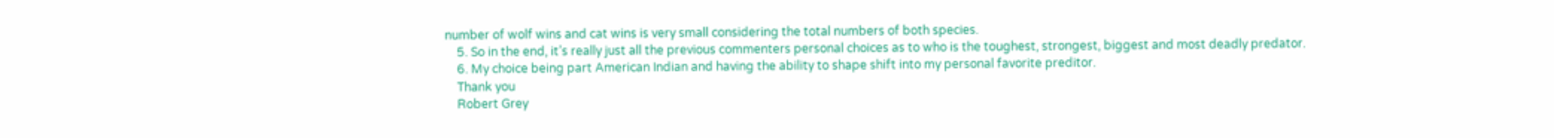number of wolf wins and cat wins is very small considering the total numbers of both species.
    5. So in the end, it’s really just all the previous commenters personal choices as to who is the toughest, strongest, biggest and most deadly predator.
    6. My choice being part American Indian and having the ability to shape shift into my personal favorite preditor.
    Thank you
    Robert Grey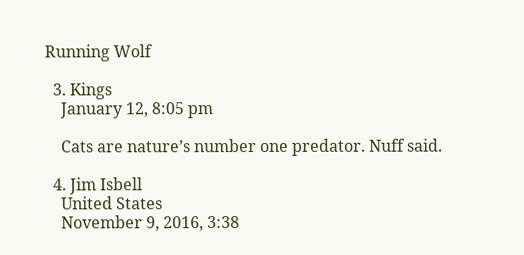Running Wolf

  3. Kings
    January 12, 8:05 pm

    Cats are nature’s number one predator. Nuff said.

  4. Jim Isbell
    United States
    November 9, 2016, 3:38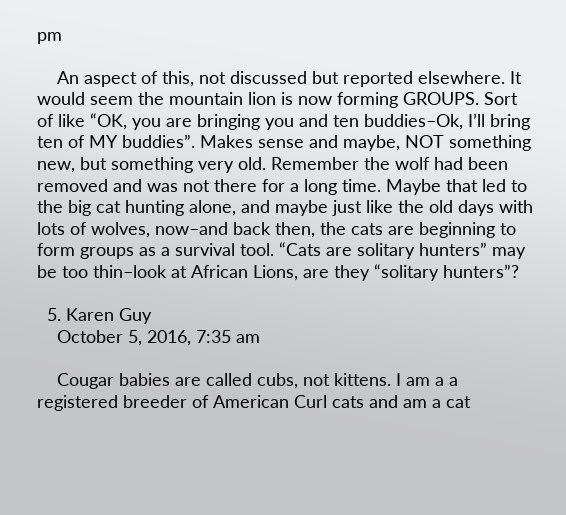pm

    An aspect of this, not discussed but reported elsewhere. It would seem the mountain lion is now forming GROUPS. Sort of like “OK, you are bringing you and ten buddies–Ok, I’ll bring ten of MY buddies”. Makes sense and maybe, NOT something new, but something very old. Remember the wolf had been removed and was not there for a long time. Maybe that led to the big cat hunting alone, and maybe just like the old days with lots of wolves, now–and back then, the cats are beginning to form groups as a survival tool. “Cats are solitary hunters” may be too thin–look at African Lions, are they “solitary hunters”?

  5. Karen Guy
    October 5, 2016, 7:35 am

    Cougar babies are called cubs, not kittens. I am a a registered breeder of American Curl cats and am a cat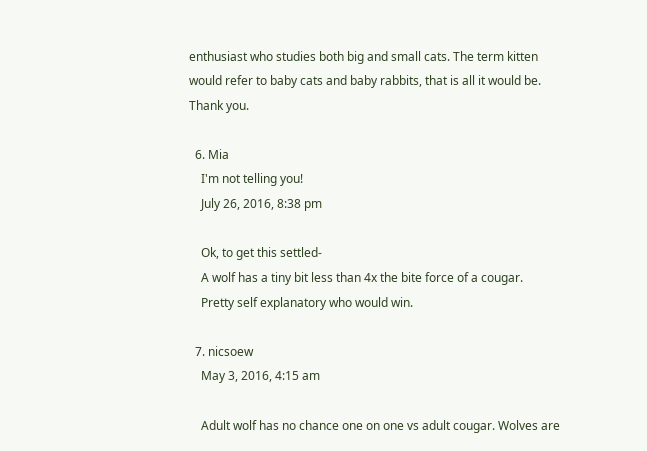enthusiast who studies both big and small cats. The term kitten would refer to baby cats and baby rabbits, that is all it would be. Thank you.

  6. Mia
    I'm not telling you!
    July 26, 2016, 8:38 pm

    Ok, to get this settled-
    A wolf has a tiny bit less than 4x the bite force of a cougar.
    Pretty self explanatory who would win.

  7. nicsoew
    May 3, 2016, 4:15 am

    Adult wolf has no chance one on one vs adult cougar. Wolves are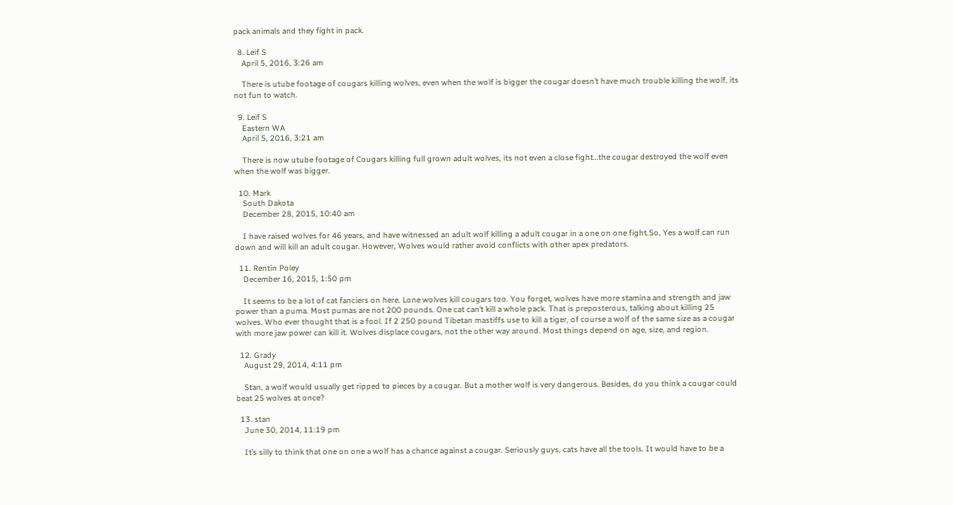pack animals and they fight in pack.

  8. Leif S
    April 5, 2016, 3:26 am

    There is utube footage of cougars killing wolves, even when the wolf is bigger the cougar doesn’t have much trouble killing the wolf, its not fun to watch.

  9. Leif S
    Eastern WA
    April 5, 2016, 3:21 am

    There is now utube footage of Cougars killing full grown adult wolves, its not even a close fight…the cougar destroyed the wolf even when the wolf was bigger.

  10. Mark
    South Dakota
    December 28, 2015, 10:40 am

    I have raised wolves for 46 years, and have witnessed an adult wolf killing a adult cougar in a one on one fight.So, Yes a wolf can run down and will kill an adult cougar. However, Wolves would rather avoid conflicts with other apex predators.

  11. Rentin Poley
    December 16, 2015, 1:50 pm

    It seems to be a lot of cat fanciers on here. Lone wolves kill cougars too. You forget, wolves have more stamina and strength and jaw power than a puma. Most pumas are not 200 pounds. One cat can’t kill a whole pack. That is preposterous, talking about killing 25 wolves. Who ever thought that is a fool. If 2 250 pound Tibetan mastiffs use to kill a tiger, of course a wolf of the same size as a cougar with more jaw power can kill it. Wolves displace cougars, not the other way around. Most things depend on age, size, and region.

  12. Grady
    August 29, 2014, 4:11 pm

    Stan, a wolf would usually get ripped to pieces by a cougar. But a mother wolf is very dangerous. Besides, do you think a cougar could beat 25 wolves at once?

  13. stan
    June 30, 2014, 11:19 pm

    It’s silly to think that one on one a wolf has a chance against a cougar. Seriously guys, cats have all the tools. It would have to be a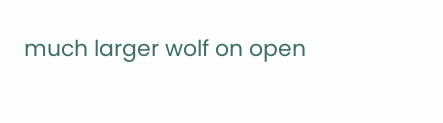much larger wolf on open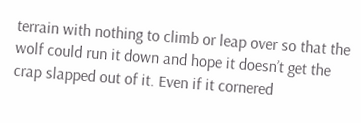terrain with nothing to climb or leap over so that the wolf could run it down and hope it doesn’t get the crap slapped out of it. Even if it cornered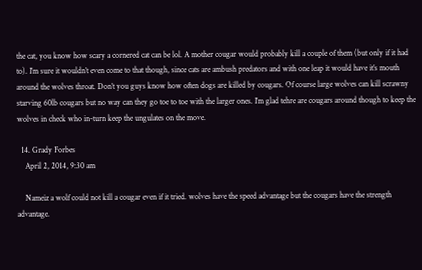the cat, you know how scary a cornered cat can be lol. A mother cougar would probably kill a couple of them (but only if it had to). I’m sure it wouldn’t even come to that though, since cats are ambush predators and with one leap it would have it’s mouth around the wolves throat. Don’t you guys know how often dogs are killed by cougars. Of course large wolves can kill scrawny starving 60lb cougars but no way can they go toe to toe with the larger ones. I’m glad tehre are cougars around though to keep the wolves in check who in-turn keep the ungulates on the move.

  14. Grady Forbes
    April 2, 2014, 9:30 am

    Nameiz a wolf could not kill a cougar even if it tried. wolves have the speed advantage but the cougars have the strength advantage.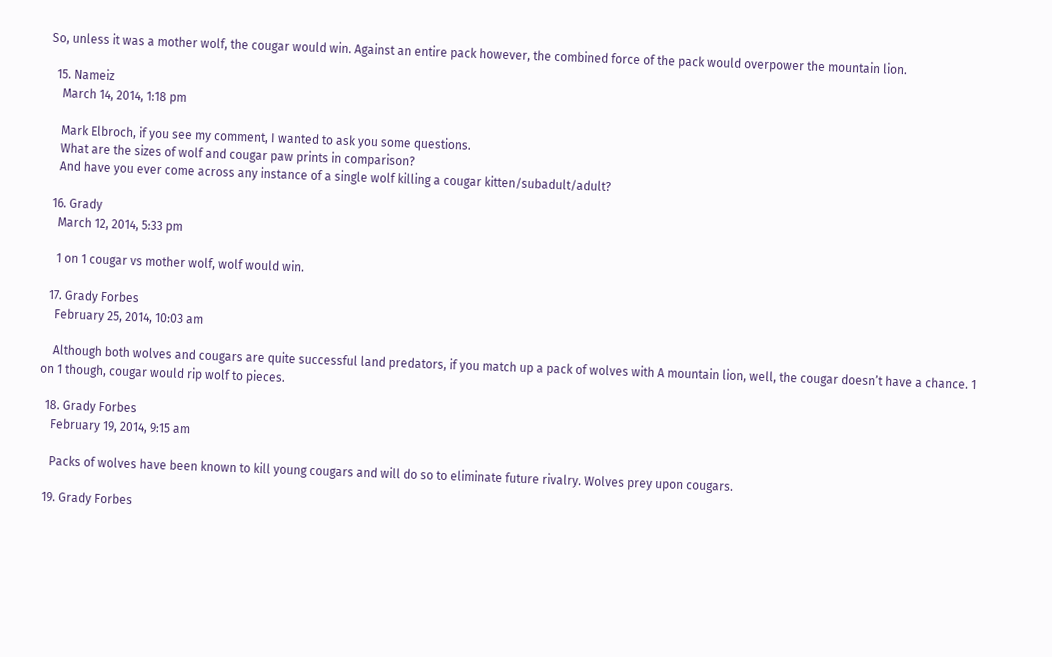So, unless it was a mother wolf, the cougar would win. Against an entire pack however, the combined force of the pack would overpower the mountain lion.

  15. Nameiz
    March 14, 2014, 1:18 pm

    Mark Elbroch, if you see my comment, I wanted to ask you some questions.
    What are the sizes of wolf and cougar paw prints in comparison?
    And have you ever come across any instance of a single wolf killing a cougar kitten/subadult/adult?

  16. Grady
    March 12, 2014, 5:33 pm

    1 on 1 cougar vs mother wolf, wolf would win.

  17. Grady Forbes
    February 25, 2014, 10:03 am

    Although both wolves and cougars are quite successful land predators, if you match up a pack of wolves with A mountain lion, well, the cougar doesn’t have a chance. 1 on 1 though, cougar would rip wolf to pieces.

  18. Grady Forbes
    February 19, 2014, 9:15 am

    Packs of wolves have been known to kill young cougars and will do so to eliminate future rivalry. Wolves prey upon cougars.

  19. Grady Forbes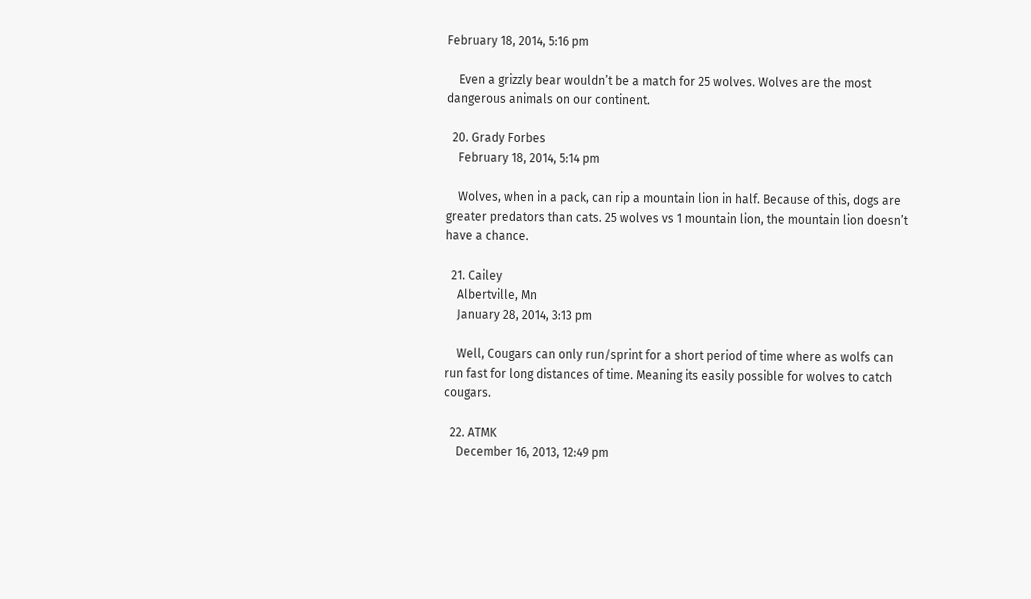February 18, 2014, 5:16 pm

    Even a grizzly bear wouldn’t be a match for 25 wolves. Wolves are the most dangerous animals on our continent.

  20. Grady Forbes
    February 18, 2014, 5:14 pm

    Wolves, when in a pack, can rip a mountain lion in half. Because of this, dogs are greater predators than cats. 25 wolves vs 1 mountain lion, the mountain lion doesn’t have a chance.

  21. Cailey
    Albertville, Mn
    January 28, 2014, 3:13 pm

    Well, Cougars can only run/sprint for a short period of time where as wolfs can run fast for long distances of time. Meaning its easily possible for wolves to catch cougars.

  22. ATMK
    December 16, 2013, 12:49 pm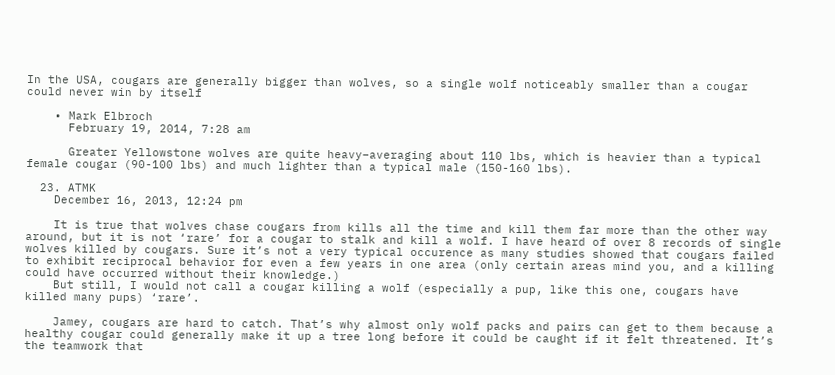In the USA, cougars are generally bigger than wolves, so a single wolf noticeably smaller than a cougar could never win by itself

    • Mark Elbroch
      February 19, 2014, 7:28 am

      Greater Yellowstone wolves are quite heavy–averaging about 110 lbs, which is heavier than a typical female cougar (90-100 lbs) and much lighter than a typical male (150-160 lbs).

  23. ATMK
    December 16, 2013, 12:24 pm

    It is true that wolves chase cougars from kills all the time and kill them far more than the other way around, but it is not ‘rare’ for a cougar to stalk and kill a wolf. I have heard of over 8 records of single wolves killed by cougars. Sure it’s not a very typical occurence as many studies showed that cougars failed to exhibit reciprocal behavior for even a few years in one area (only certain areas mind you, and a killing could have occurred without their knowledge.)
    But still, I would not call a cougar killing a wolf (especially a pup, like this one, cougars have killed many pups) ‘rare’.

    Jamey, cougars are hard to catch. That’s why almost only wolf packs and pairs can get to them because a healthy cougar could generally make it up a tree long before it could be caught if it felt threatened. It’s the teamwork that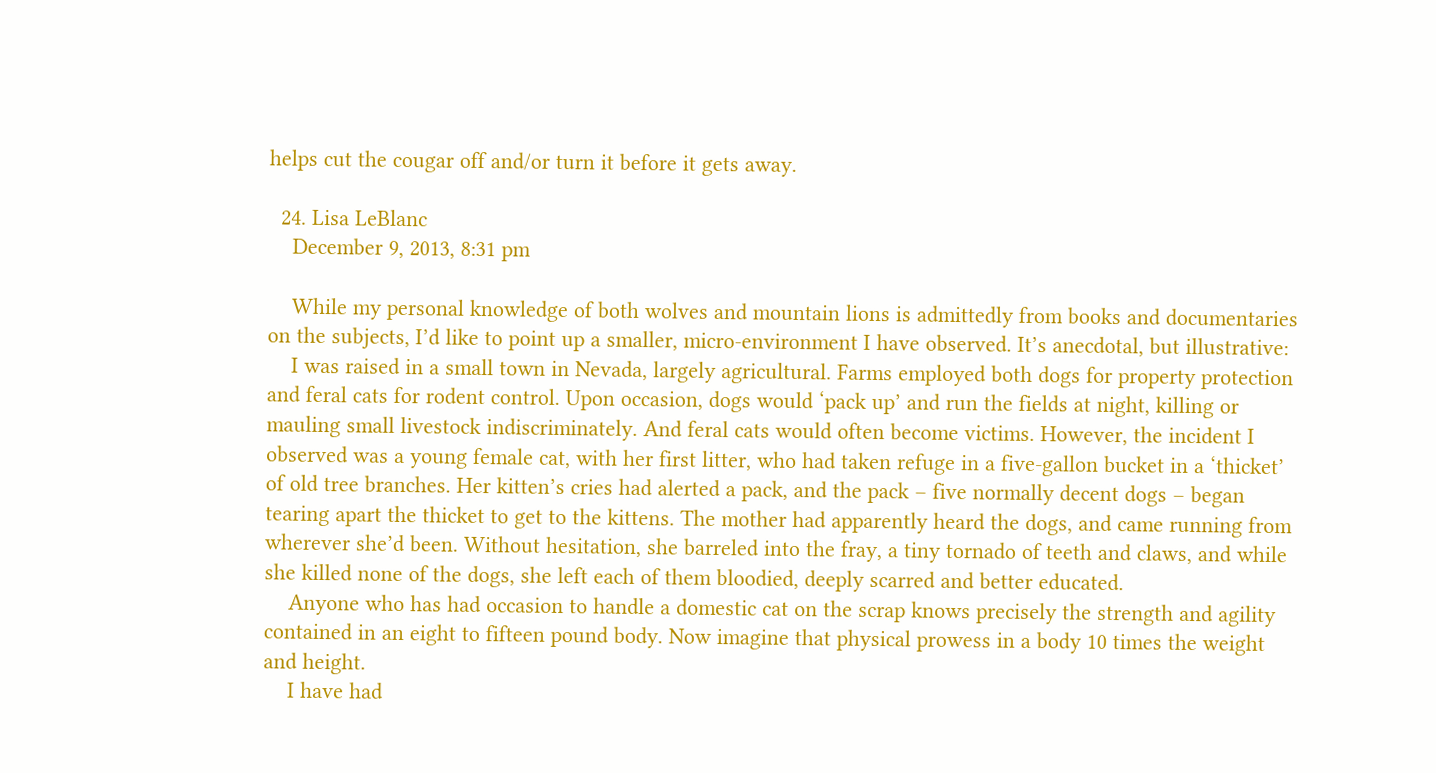helps cut the cougar off and/or turn it before it gets away.

  24. Lisa LeBlanc
    December 9, 2013, 8:31 pm

    While my personal knowledge of both wolves and mountain lions is admittedly from books and documentaries on the subjects, I’d like to point up a smaller, micro-environment I have observed. It’s anecdotal, but illustrative:
    I was raised in a small town in Nevada, largely agricultural. Farms employed both dogs for property protection and feral cats for rodent control. Upon occasion, dogs would ‘pack up’ and run the fields at night, killing or mauling small livestock indiscriminately. And feral cats would often become victims. However, the incident I observed was a young female cat, with her first litter, who had taken refuge in a five-gallon bucket in a ‘thicket’ of old tree branches. Her kitten’s cries had alerted a pack, and the pack – five normally decent dogs – began tearing apart the thicket to get to the kittens. The mother had apparently heard the dogs, and came running from wherever she’d been. Without hesitation, she barreled into the fray, a tiny tornado of teeth and claws, and while she killed none of the dogs, she left each of them bloodied, deeply scarred and better educated.
    Anyone who has had occasion to handle a domestic cat on the scrap knows precisely the strength and agility contained in an eight to fifteen pound body. Now imagine that physical prowess in a body 10 times the weight and height.
    I have had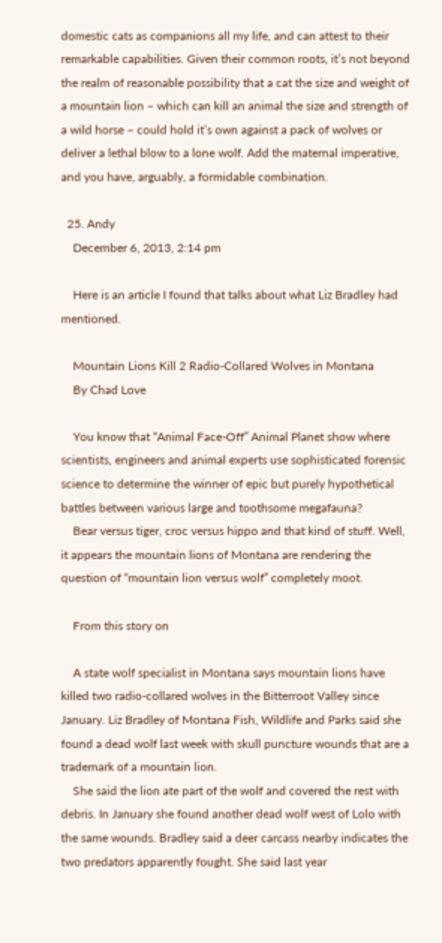domestic cats as companions all my life, and can attest to their remarkable capabilities. Given their common roots, it’s not beyond the realm of reasonable possibility that a cat the size and weight of a mountain lion – which can kill an animal the size and strength of a wild horse – could hold it’s own against a pack of wolves or deliver a lethal blow to a lone wolf. Add the maternal imperative, and you have, arguably, a formidable combination.

  25. Andy
    December 6, 2013, 2:14 pm

    Here is an article I found that talks about what Liz Bradley had mentioned.

    Mountain Lions Kill 2 Radio-Collared Wolves in Montana
    By Chad Love

    You know that “Animal Face-Off” Animal Planet show where scientists, engineers and animal experts use sophisticated forensic science to determine the winner of epic but purely hypothetical battles between various large and toothsome megafauna?
    Bear versus tiger, croc versus hippo and that kind of stuff. Well, it appears the mountain lions of Montana are rendering the question of “mountain lion versus wolf” completely moot.

    From this story on

    A state wolf specialist in Montana says mountain lions have killed two radio-collared wolves in the Bitterroot Valley since January. Liz Bradley of Montana Fish, Wildlife and Parks said she found a dead wolf last week with skull puncture wounds that are a trademark of a mountain lion.
    She said the lion ate part of the wolf and covered the rest with debris. In January she found another dead wolf west of Lolo with the same wounds. Bradley said a deer carcass nearby indicates the two predators apparently fought. She said last year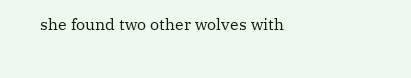she found two other wolves with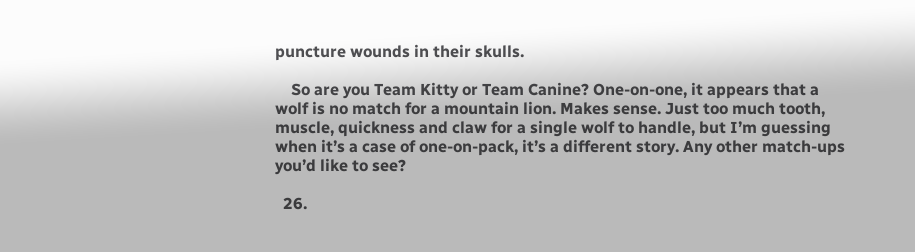puncture wounds in their skulls.

    So are you Team Kitty or Team Canine? One-on-one, it appears that a wolf is no match for a mountain lion. Makes sense. Just too much tooth, muscle, quickness and claw for a single wolf to handle, but I’m guessing when it’s a case of one-on-pack, it’s a different story. Any other match-ups you’d like to see?

  26.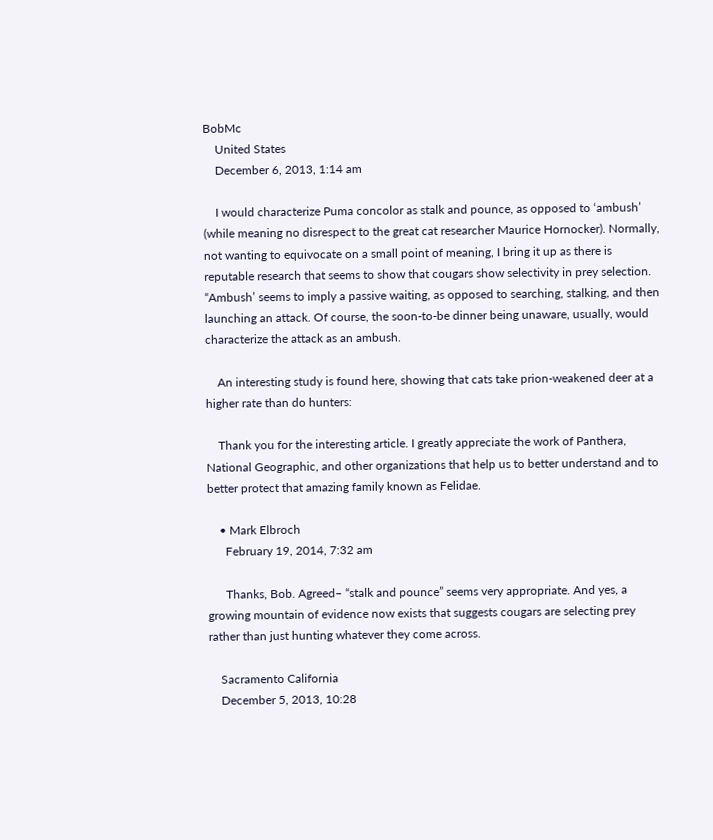BobMc
    United States
    December 6, 2013, 1:14 am

    I would characterize Puma concolor as stalk and pounce, as opposed to ‘ambush’ (while meaning no disrespect to the great cat researcher Maurice Hornocker). Normally, not wanting to equivocate on a small point of meaning, I bring it up as there is reputable research that seems to show that cougars show selectivity in prey selection. “Ambush’ seems to imply a passive waiting, as opposed to searching, stalking, and then launching an attack. Of course, the soon-to-be dinner being unaware, usually, would characterize the attack as an ambush.

    An interesting study is found here, showing that cats take prion-weakened deer at a higher rate than do hunters:

    Thank you for the interesting article. I greatly appreciate the work of Panthera, National Geographic, and other organizations that help us to better understand and to better protect that amazing family known as Felidae.

    • Mark Elbroch
      February 19, 2014, 7:32 am

      Thanks, Bob. Agreed– “stalk and pounce” seems very appropriate. And yes, a growing mountain of evidence now exists that suggests cougars are selecting prey rather than just hunting whatever they come across.

    Sacramento California
    December 5, 2013, 10:28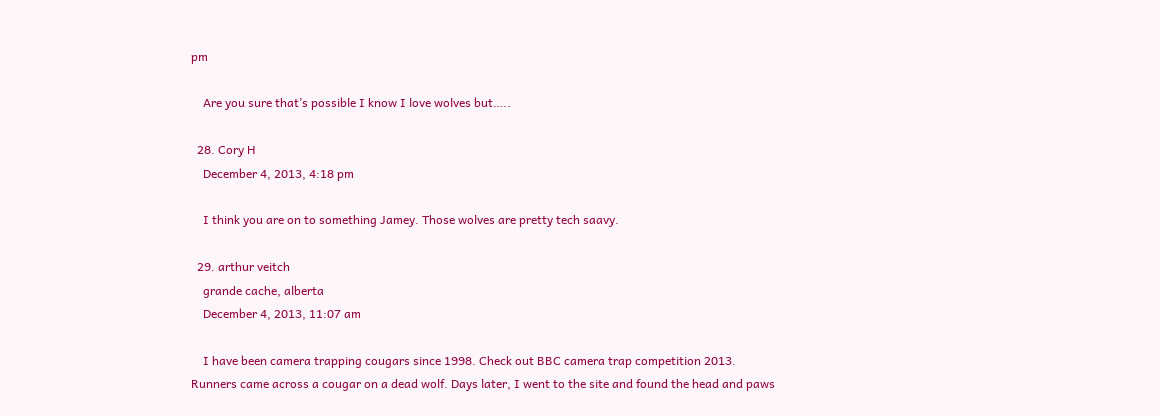pm

    Are you sure that’s possible I know I love wolves but…..

  28. Cory H
    December 4, 2013, 4:18 pm

    I think you are on to something Jamey. Those wolves are pretty tech saavy.

  29. arthur veitch
    grande cache, alberta
    December 4, 2013, 11:07 am

    I have been camera trapping cougars since 1998. Check out BBC camera trap competition 2013. Runners came across a cougar on a dead wolf. Days later, I went to the site and found the head and paws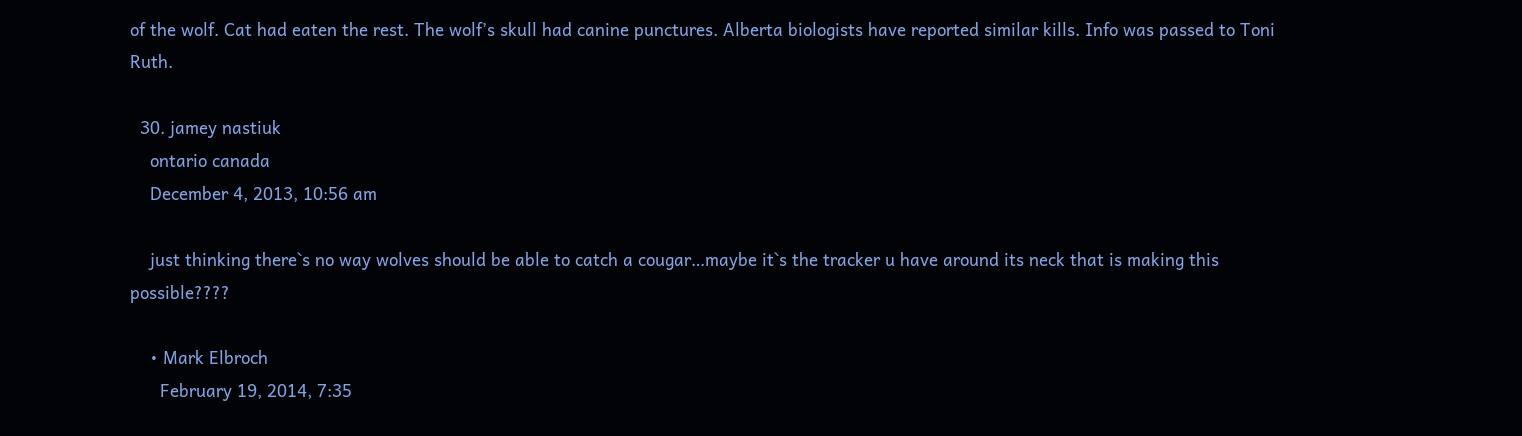of the wolf. Cat had eaten the rest. The wolf’s skull had canine punctures. Alberta biologists have reported similar kills. Info was passed to Toni Ruth.

  30. jamey nastiuk
    ontario canada
    December 4, 2013, 10:56 am

    just thinking there`s no way wolves should be able to catch a cougar…maybe it`s the tracker u have around its neck that is making this possible????

    • Mark Elbroch
      February 19, 2014, 7:35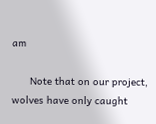am

      Note that on our project, wolves have only caught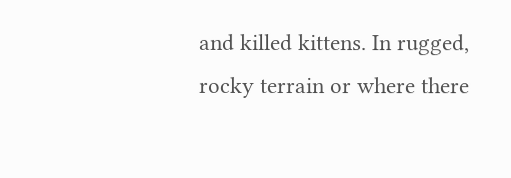and killed kittens. In rugged, rocky terrain or where there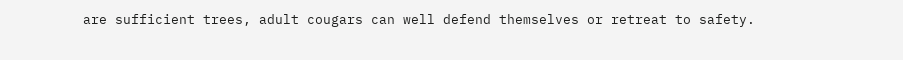are sufficient trees, adult cougars can well defend themselves or retreat to safety.